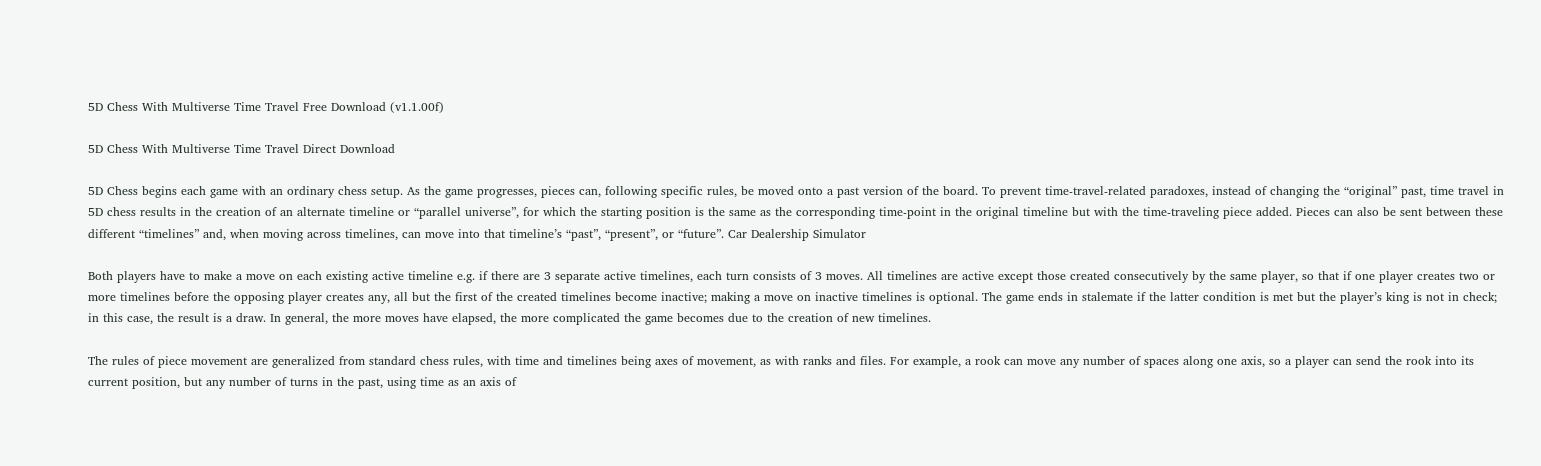5D Chess With Multiverse Time Travel Free Download (v1.1.00f)

5D Chess With Multiverse Time Travel Direct Download

5D Chess begins each game with an ordinary chess setup. As the game progresses, pieces can, following specific rules, be moved onto a past version of the board. To prevent time-travel-related paradoxes, instead of changing the “original” past, time travel in 5D chess results in the creation of an alternate timeline or “parallel universe”, for which the starting position is the same as the corresponding time-point in the original timeline but with the time-traveling piece added. Pieces can also be sent between these different “timelines” and, when moving across timelines, can move into that timeline’s “past”, “present”, or “future”. Car Dealership Simulator

Both players have to make a move on each existing active timeline e.g. if there are 3 separate active timelines, each turn consists of 3 moves. All timelines are active except those created consecutively by the same player, so that if one player creates two or more timelines before the opposing player creates any, all but the first of the created timelines become inactive; making a move on inactive timelines is optional. The game ends in stalemate if the latter condition is met but the player’s king is not in check; in this case, the result is a draw. In general, the more moves have elapsed, the more complicated the game becomes due to the creation of new timelines.

The rules of piece movement are generalized from standard chess rules, with time and timelines being axes of movement, as with ranks and files. For example, a rook can move any number of spaces along one axis, so a player can send the rook into its current position, but any number of turns in the past, using time as an axis of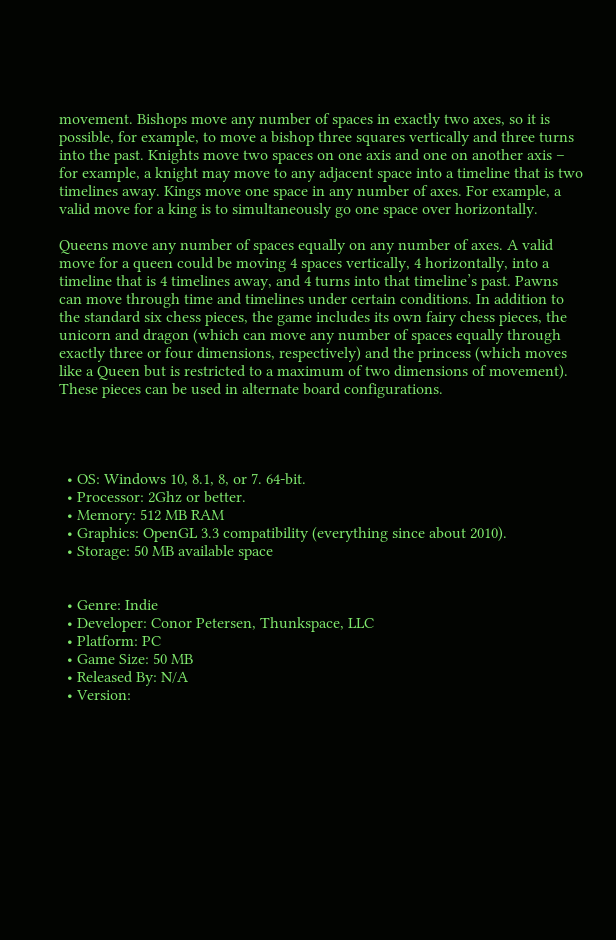movement. Bishops move any number of spaces in exactly two axes, so it is possible, for example, to move a bishop three squares vertically and three turns into the past. Knights move two spaces on one axis and one on another axis – for example, a knight may move to any adjacent space into a timeline that is two timelines away. Kings move one space in any number of axes. For example, a valid move for a king is to simultaneously go one space over horizontally.

Queens move any number of spaces equally on any number of axes. A valid move for a queen could be moving 4 spaces vertically, 4 horizontally, into a timeline that is 4 timelines away, and 4 turns into that timeline’s past. Pawns can move through time and timelines under certain conditions. In addition to the standard six chess pieces, the game includes its own fairy chess pieces, the unicorn and dragon (which can move any number of spaces equally through exactly three or four dimensions, respectively) and the princess (which moves like a Queen but is restricted to a maximum of two dimensions of movement). These pieces can be used in alternate board configurations.




  • OS: Windows 10, 8.1, 8, or 7. 64-bit.
  • Processor: 2Ghz or better.
  • Memory: 512 MB RAM
  • Graphics: OpenGL 3.3 compatibility (everything since about 2010).
  • Storage: 50 MB available space


  • Genre: Indie
  • Developer: Conor Petersen, Thunkspace, LLC
  • Platform: PC
  • Game Size: 50 MB
  • Released By: N/A
  • Version: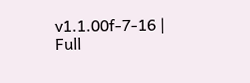v1.1.00f-7-16 | Full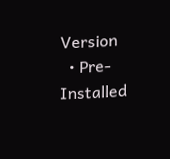Version
  • Pre-Installed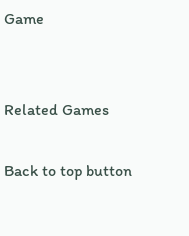Game


Related Games

Back to top button